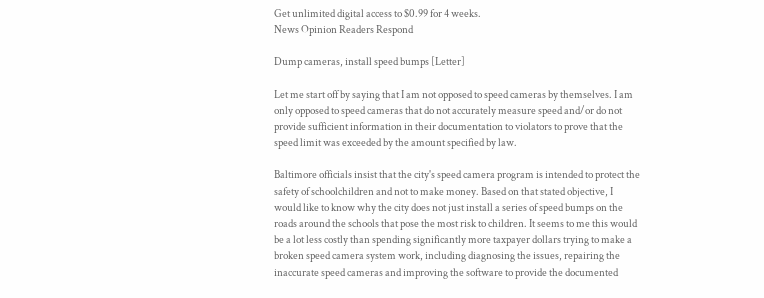Get unlimited digital access to $0.99 for 4 weeks.
News Opinion Readers Respond

Dump cameras, install speed bumps [Letter]

Let me start off by saying that I am not opposed to speed cameras by themselves. I am only opposed to speed cameras that do not accurately measure speed and/or do not provide sufficient information in their documentation to violators to prove that the speed limit was exceeded by the amount specified by law.

Baltimore officials insist that the city's speed camera program is intended to protect the safety of schoolchildren and not to make money. Based on that stated objective, I would like to know why the city does not just install a series of speed bumps on the roads around the schools that pose the most risk to children. It seems to me this would be a lot less costly than spending significantly more taxpayer dollars trying to make a broken speed camera system work, including diagnosing the issues, repairing the inaccurate speed cameras and improving the software to provide the documented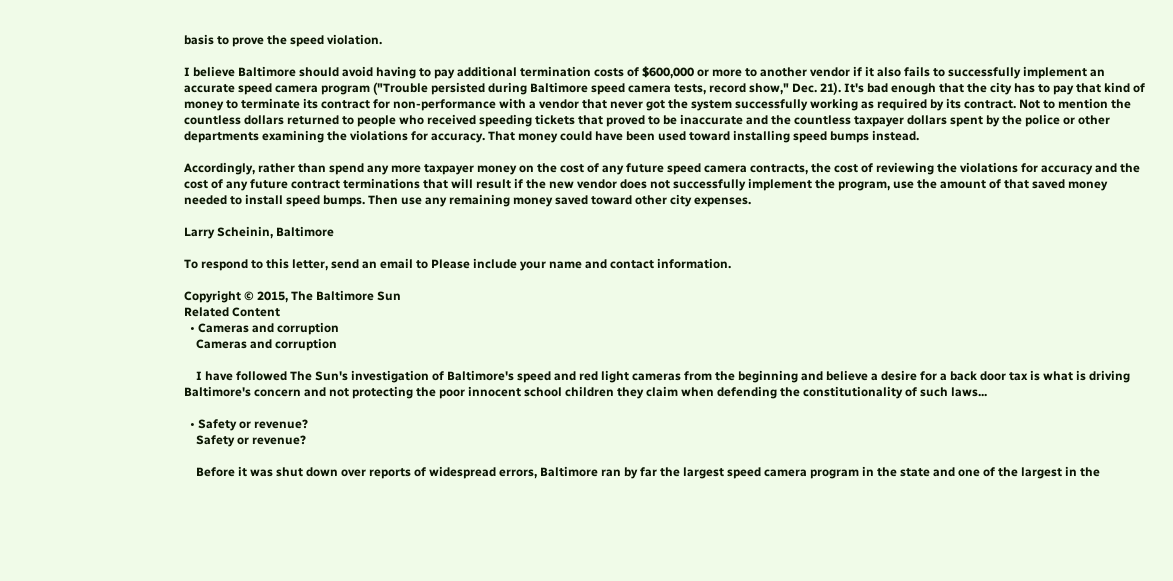basis to prove the speed violation.

I believe Baltimore should avoid having to pay additional termination costs of $600,000 or more to another vendor if it also fails to successfully implement an accurate speed camera program ("Trouble persisted during Baltimore speed camera tests, record show," Dec. 21). It's bad enough that the city has to pay that kind of money to terminate its contract for non-performance with a vendor that never got the system successfully working as required by its contract. Not to mention the countless dollars returned to people who received speeding tickets that proved to be inaccurate and the countless taxpayer dollars spent by the police or other departments examining the violations for accuracy. That money could have been used toward installing speed bumps instead.

Accordingly, rather than spend any more taxpayer money on the cost of any future speed camera contracts, the cost of reviewing the violations for accuracy and the cost of any future contract terminations that will result if the new vendor does not successfully implement the program, use the amount of that saved money needed to install speed bumps. Then use any remaining money saved toward other city expenses.

Larry Scheinin, Baltimore

To respond to this letter, send an email to Please include your name and contact information.

Copyright © 2015, The Baltimore Sun
Related Content
  • Cameras and corruption
    Cameras and corruption

    I have followed The Sun's investigation of Baltimore's speed and red light cameras from the beginning and believe a desire for a back door tax is what is driving Baltimore's concern and not protecting the poor innocent school children they claim when defending the constitutionality of such laws...

  • Safety or revenue?
    Safety or revenue?

    Before it was shut down over reports of widespread errors, Baltimore ran by far the largest speed camera program in the state and one of the largest in the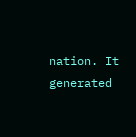nation. It generated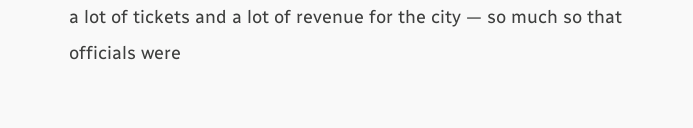a lot of tickets and a lot of revenue for the city — so much so that officials were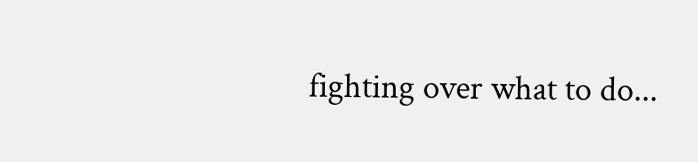fighting over what to do...